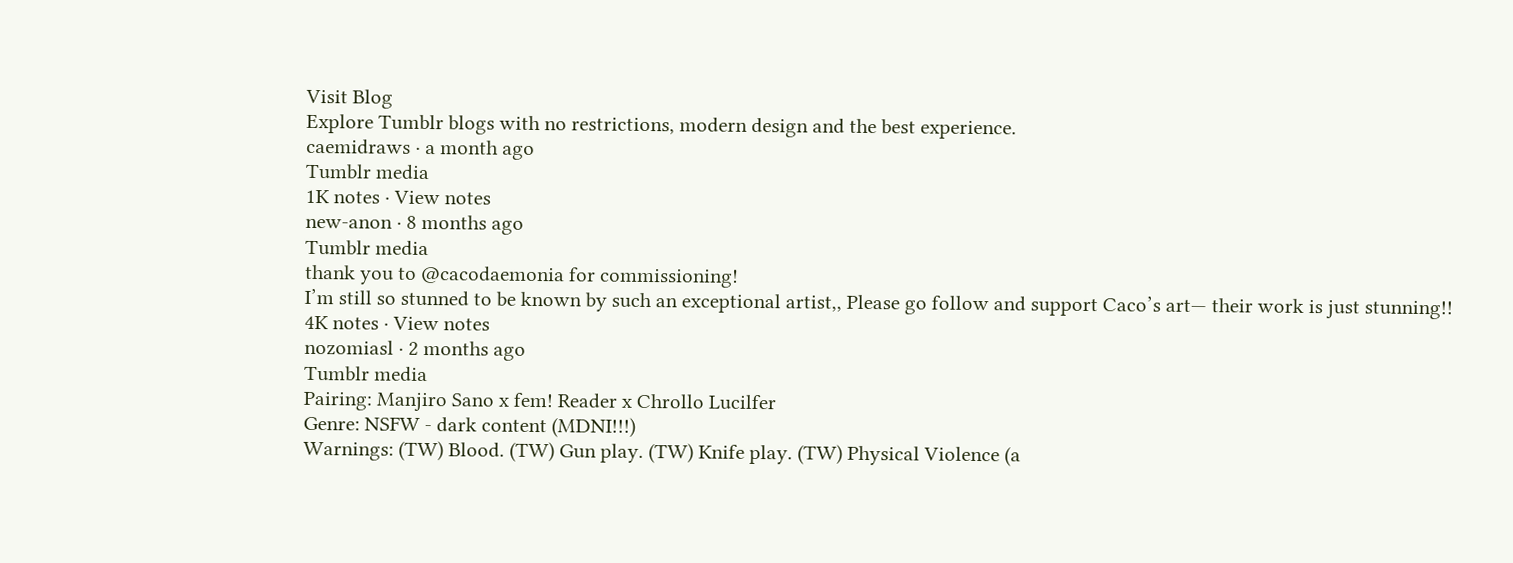Visit Blog
Explore Tumblr blogs with no restrictions, modern design and the best experience.
caemidraws · a month ago
Tumblr media
1K notes · View notes
new-anon · 8 months ago
Tumblr media
thank you to @cacodaemonia for commissioning!
I’m still so stunned to be known by such an exceptional artist,, Please go follow and support Caco’s art— their work is just stunning!!
4K notes · View notes
nozomiasl · 2 months ago
Tumblr media
Pairing: Manjiro Sano x fem! Reader x Chrollo Lucilfer
Genre: NSFW - dark content (MDNI!!!)
Warnings: (TW) Blood. (TW) Gun play. (TW) Knife play. (TW) Physical Violence (a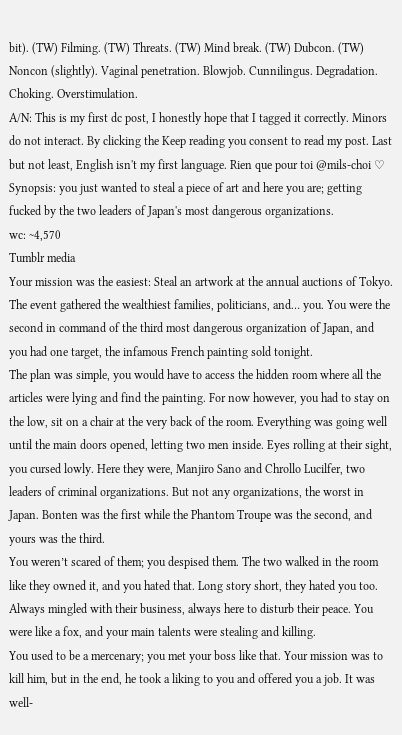bit). (TW) Filming. (TW) Threats. (TW) Mind break. (TW) Dubcon. (TW) Noncon (slightly). Vaginal penetration. Blowjob. Cunnilingus. Degradation. Choking. Overstimulation.
A/N: This is my first dc post, I honestly hope that I tagged it correctly. Minors do not interact. By clicking the Keep reading you consent to read my post. Last but not least, English isn't my first language. Rien que pour toi @mils-choi ♡
Synopsis: you just wanted to steal a piece of art and here you are; getting fucked by the two leaders of Japan's most dangerous organizations.
wc: ~4,570
Tumblr media
Your mission was the easiest: Steal an artwork at the annual auctions of Tokyo. The event gathered the wealthiest families, politicians, and… you. You were the second in command of the third most dangerous organization of Japan, and you had one target, the infamous French painting sold tonight.
The plan was simple, you would have to access the hidden room where all the articles were lying and find the painting. For now however, you had to stay on the low, sit on a chair at the very back of the room. Everything was going well until the main doors opened, letting two men inside. Eyes rolling at their sight, you cursed lowly. Here they were, Manjiro Sano and Chrollo Lucilfer, two leaders of criminal organizations. But not any organizations, the worst in Japan. Bonten was the first while the Phantom Troupe was the second, and yours was the third.
You weren’t scared of them; you despised them. The two walked in the room like they owned it, and you hated that. Long story short, they hated you too. Always mingled with their business, always here to disturb their peace. You were like a fox, and your main talents were stealing and killing.
You used to be a mercenary; you met your boss like that. Your mission was to kill him, but in the end, he took a liking to you and offered you a job. It was well-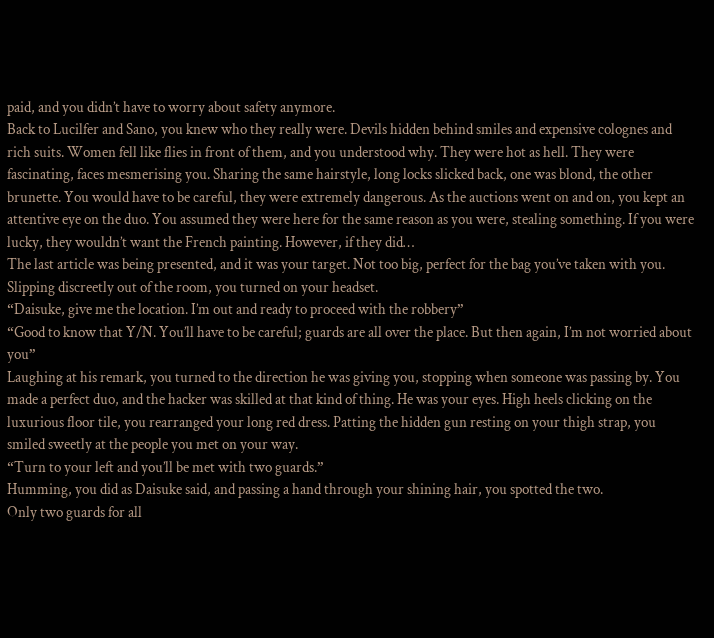paid, and you didn’t have to worry about safety anymore.
Back to Lucilfer and Sano, you knew who they really were. Devils hidden behind smiles and expensive colognes and rich suits. Women fell like flies in front of them, and you understood why. They were hot as hell. They were fascinating, faces mesmerising you. Sharing the same hairstyle, long locks slicked back, one was blond, the other brunette. You would have to be careful, they were extremely dangerous. As the auctions went on and on, you kept an attentive eye on the duo. You assumed they were here for the same reason as you were, stealing something. If you were lucky, they wouldn’t want the French painting. However, if they did…
The last article was being presented, and it was your target. Not too big, perfect for the bag you’ve taken with you. Slipping discreetly out of the room, you turned on your headset.
“Daisuke, give me the location. I’m out and ready to proceed with the robbery”
“Good to know that Y/N. You’ll have to be careful; guards are all over the place. But then again, I’m not worried about you”
Laughing at his remark, you turned to the direction he was giving you, stopping when someone was passing by. You made a perfect duo, and the hacker was skilled at that kind of thing. He was your eyes. High heels clicking on the luxurious floor tile, you rearranged your long red dress. Patting the hidden gun resting on your thigh strap, you smiled sweetly at the people you met on your way.
“Turn to your left and you’ll be met with two guards.”
Humming, you did as Daisuke said, and passing a hand through your shining hair, you spotted the two.
Only two guards for all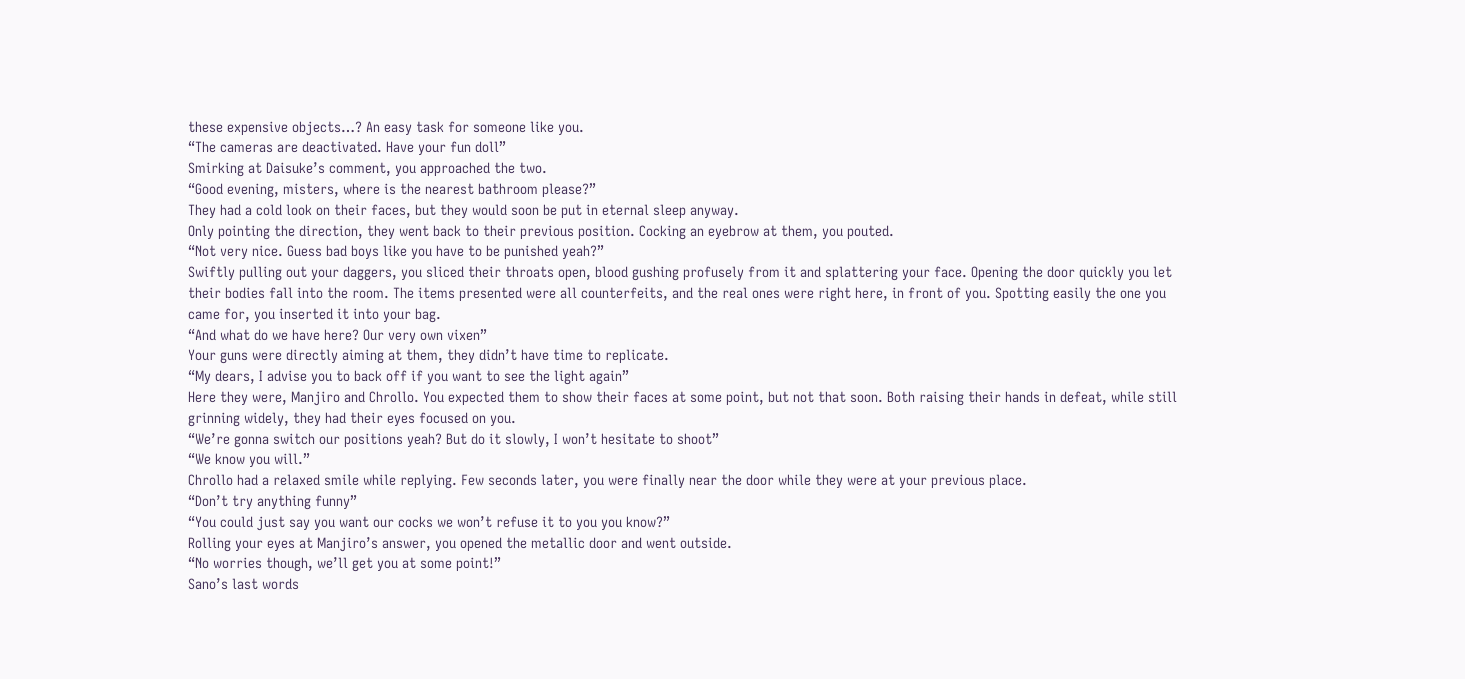these expensive objects…? An easy task for someone like you.
“The cameras are deactivated. Have your fun doll”
Smirking at Daisuke’s comment, you approached the two.
“Good evening, misters, where is the nearest bathroom please?”
They had a cold look on their faces, but they would soon be put in eternal sleep anyway.
Only pointing the direction, they went back to their previous position. Cocking an eyebrow at them, you pouted.
“Not very nice. Guess bad boys like you have to be punished yeah?”
Swiftly pulling out your daggers, you sliced their throats open, blood gushing profusely from it and splattering your face. Opening the door quickly you let their bodies fall into the room. The items presented were all counterfeits, and the real ones were right here, in front of you. Spotting easily the one you came for, you inserted it into your bag.
“And what do we have here? Our very own vixen”
Your guns were directly aiming at them, they didn’t have time to replicate.
“My dears, I advise you to back off if you want to see the light again”
Here they were, Manjiro and Chrollo. You expected them to show their faces at some point, but not that soon. Both raising their hands in defeat, while still grinning widely, they had their eyes focused on you.
“We’re gonna switch our positions yeah? But do it slowly, I won’t hesitate to shoot”
“We know you will.”
Chrollo had a relaxed smile while replying. Few seconds later, you were finally near the door while they were at your previous place.
“Don’t try anything funny”
“You could just say you want our cocks we won’t refuse it to you you know?”
Rolling your eyes at Manjiro’s answer, you opened the metallic door and went outside.
“No worries though, we’ll get you at some point!”
Sano’s last words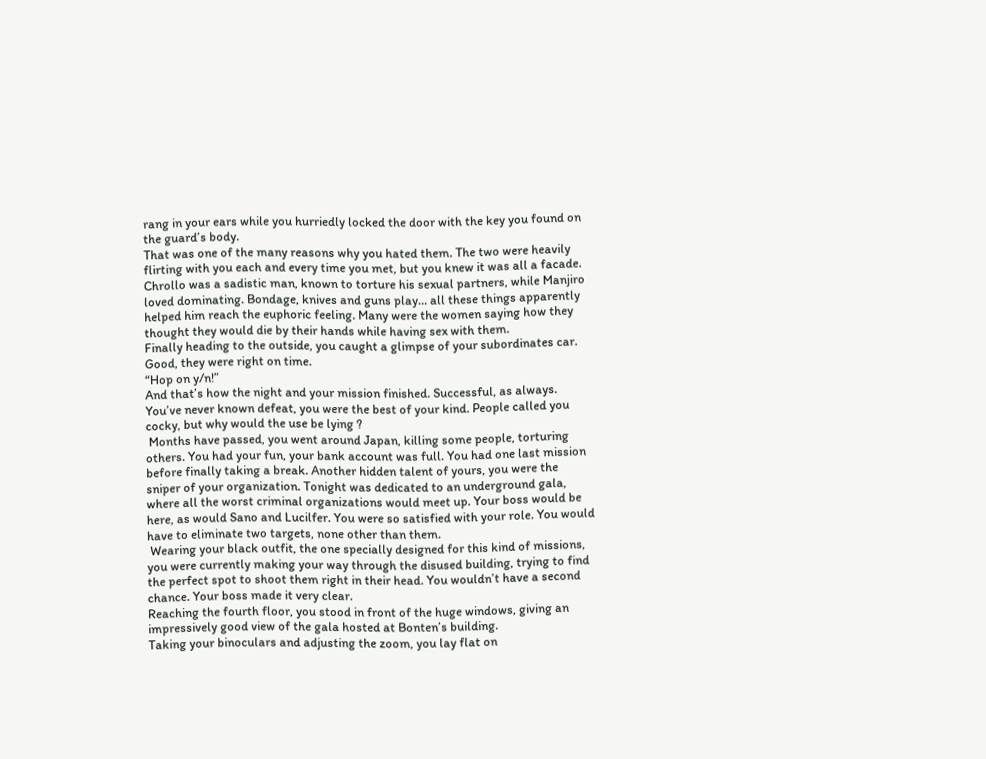rang in your ears while you hurriedly locked the door with the key you found on the guard’s body.
That was one of the many reasons why you hated them. The two were heavily flirting with you each and every time you met, but you knew it was all a facade. Chrollo was a sadistic man, known to torture his sexual partners, while Manjiro loved dominating. Bondage, knives and guns play… all these things apparently helped him reach the euphoric feeling. Many were the women saying how they thought they would die by their hands while having sex with them.
Finally heading to the outside, you caught a glimpse of your subordinates car. Good, they were right on time.
“Hop on y/n!”
And that’s how the night and your mission finished. Successful, as always. You’ve never known defeat, you were the best of your kind. People called you cocky, but why would the use be lying ?
 Months have passed, you went around Japan, killing some people, torturing others. You had your fun, your bank account was full. You had one last mission before finally taking a break. Another hidden talent of yours, you were the sniper of your organization. Tonight was dedicated to an underground gala, where all the worst criminal organizations would meet up. Your boss would be here, as would Sano and Lucilfer. You were so satisfied with your role. You would have to eliminate two targets, none other than them.
 Wearing your black outfit, the one specially designed for this kind of missions, you were currently making your way through the disused building, trying to find the perfect spot to shoot them right in their head. You wouldn’t have a second chance. Your boss made it very clear.
Reaching the fourth floor, you stood in front of the huge windows, giving an impressively good view of the gala hosted at Bonten’s building.
Taking your binoculars and adjusting the zoom, you lay flat on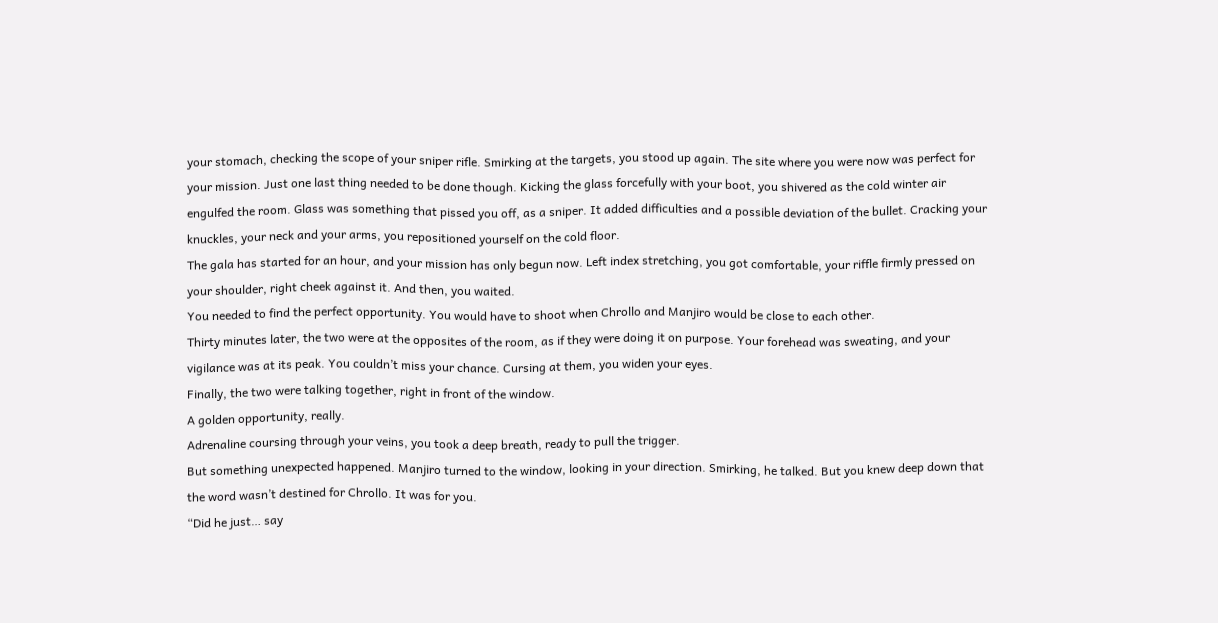your stomach, checking the scope of your sniper rifle. Smirking at the targets, you stood up again. The site where you were now was perfect for your mission. Just one last thing needed to be done though. Kicking the glass forcefully with your boot, you shivered as the cold winter air engulfed the room. Glass was something that pissed you off, as a sniper. It added difficulties and a possible deviation of the bullet. Cracking your knuckles, your neck and your arms, you repositioned yourself on the cold floor.
The gala has started for an hour, and your mission has only begun now. Left index stretching, you got comfortable, your riffle firmly pressed on your shoulder, right cheek against it. And then, you waited.
You needed to find the perfect opportunity. You would have to shoot when Chrollo and Manjiro would be close to each other.
Thirty minutes later, the two were at the opposites of the room, as if they were doing it on purpose. Your forehead was sweating, and your vigilance was at its peak. You couldn’t miss your chance. Cursing at them, you widen your eyes.
Finally, the two were talking together, right in front of the window.
A golden opportunity, really.
Adrenaline coursing through your veins, you took a deep breath, ready to pull the trigger.
But something unexpected happened. Manjiro turned to the window, looking in your direction. Smirking, he talked. But you knew deep down that the word wasn’t destined for Chrollo. It was for you.
“Did he just… say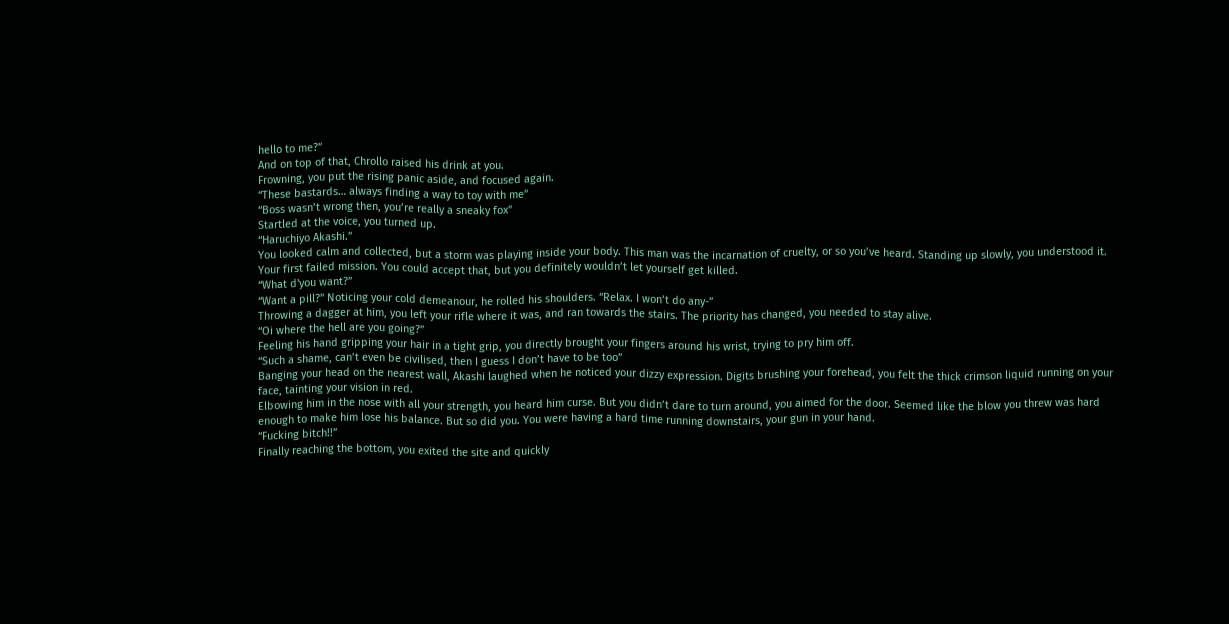hello to me?”
And on top of that, Chrollo raised his drink at you.
Frowning, you put the rising panic aside, and focused again.
“These bastards… always finding a way to toy with me”
“Boss wasn’t wrong then, you’re really a sneaky fox”
Startled at the voice, you turned up.
“Haruchiyo Akashi.”
You looked calm and collected, but a storm was playing inside your body. This man was the incarnation of cruelty, or so you’ve heard. Standing up slowly, you understood it. Your first failed mission. You could accept that, but you definitely wouldn’t let yourself get killed.
“What d'you want?”
“Want a pill?” Noticing your cold demeanour, he rolled his shoulders. “Relax. I won’t do any-”
Throwing a dagger at him, you left your rifle where it was, and ran towards the stairs. The priority has changed, you needed to stay alive.
“Oi where the hell are you going?”
Feeling his hand gripping your hair in a tight grip, you directly brought your fingers around his wrist, trying to pry him off.
“Such a shame, can’t even be civilised, then I guess I don’t have to be too”
Banging your head on the nearest wall, Akashi laughed when he noticed your dizzy expression. Digits brushing your forehead, you felt the thick crimson liquid running on your face, tainting your vision in red.
Elbowing him in the nose with all your strength, you heard him curse. But you didn’t dare to turn around, you aimed for the door. Seemed like the blow you threw was hard enough to make him lose his balance. But so did you. You were having a hard time running downstairs, your gun in your hand.
“Fucking bitch!!”
Finally reaching the bottom, you exited the site and quickly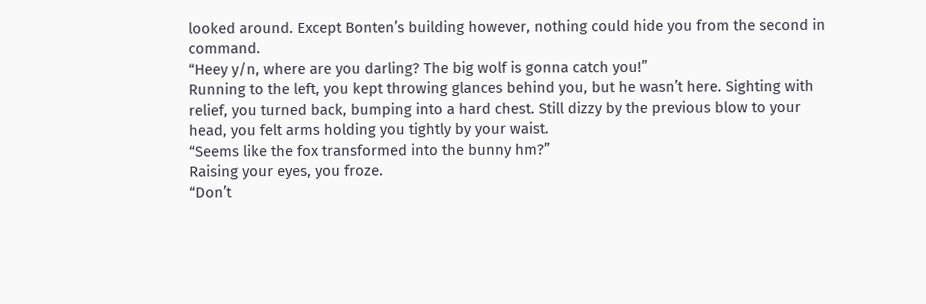looked around. Except Bonten’s building however, nothing could hide you from the second in command.
“Heey y/n, where are you darling? The big wolf is gonna catch you!”
Running to the left, you kept throwing glances behind you, but he wasn’t here. Sighting with relief, you turned back, bumping into a hard chest. Still dizzy by the previous blow to your head, you felt arms holding you tightly by your waist.
“Seems like the fox transformed into the bunny hm?”
Raising your eyes, you froze.
“Don’t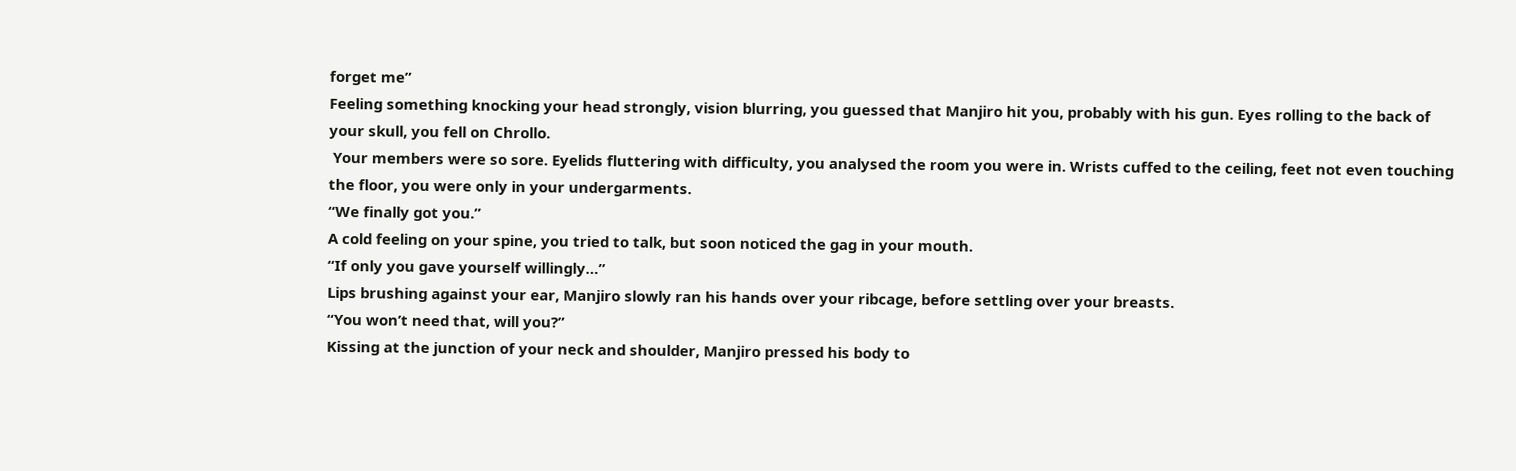forget me”
Feeling something knocking your head strongly, vision blurring, you guessed that Manjiro hit you, probably with his gun. Eyes rolling to the back of your skull, you fell on Chrollo.
 Your members were so sore. Eyelids fluttering with difficulty, you analysed the room you were in. Wrists cuffed to the ceiling, feet not even touching the floor, you were only in your undergarments.
“We finally got you.”
A cold feeling on your spine, you tried to talk, but soon noticed the gag in your mouth.
“If only you gave yourself willingly…”
Lips brushing against your ear, Manjiro slowly ran his hands over your ribcage, before settling over your breasts.
“You won’t need that, will you?”
Kissing at the junction of your neck and shoulder, Manjiro pressed his body to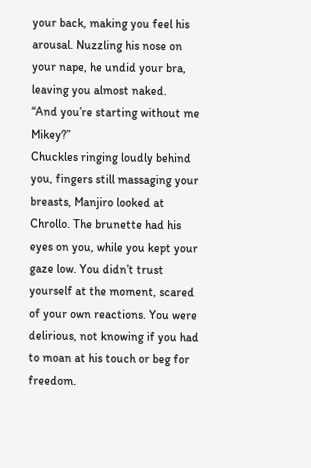your back, making you feel his arousal. Nuzzling his nose on your nape, he undid your bra, leaving you almost naked.
“And you’re starting without me Mikey?”
Chuckles ringing loudly behind you, fingers still massaging your breasts, Manjiro looked at Chrollo. The brunette had his eyes on you, while you kept your gaze low. You didn’t trust yourself at the moment, scared of your own reactions. You were delirious, not knowing if you had to moan at his touch or beg for freedom.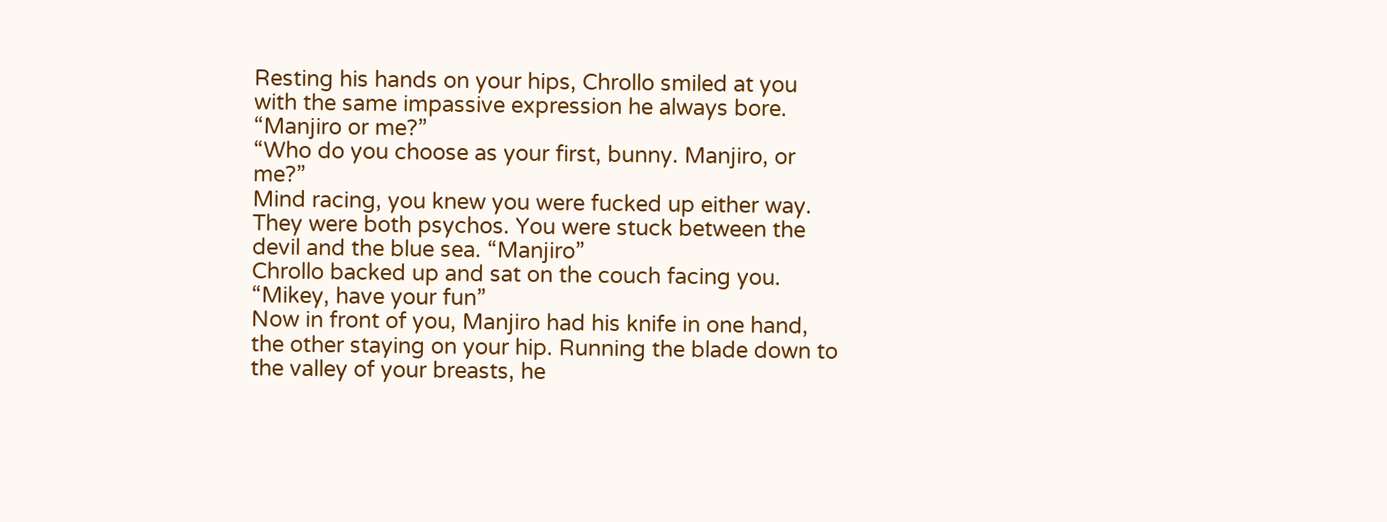Resting his hands on your hips, Chrollo smiled at you with the same impassive expression he always bore. “Manjiro or me?”
“Who do you choose as your first, bunny. Manjiro, or me?”
Mind racing, you knew you were fucked up either way. They were both psychos. You were stuck between the devil and the blue sea. “Manjiro”
Chrollo backed up and sat on the couch facing you. “Mikey, have your fun”
Now in front of you, Manjiro had his knife in one hand, the other staying on your hip. Running the blade down to the valley of your breasts, he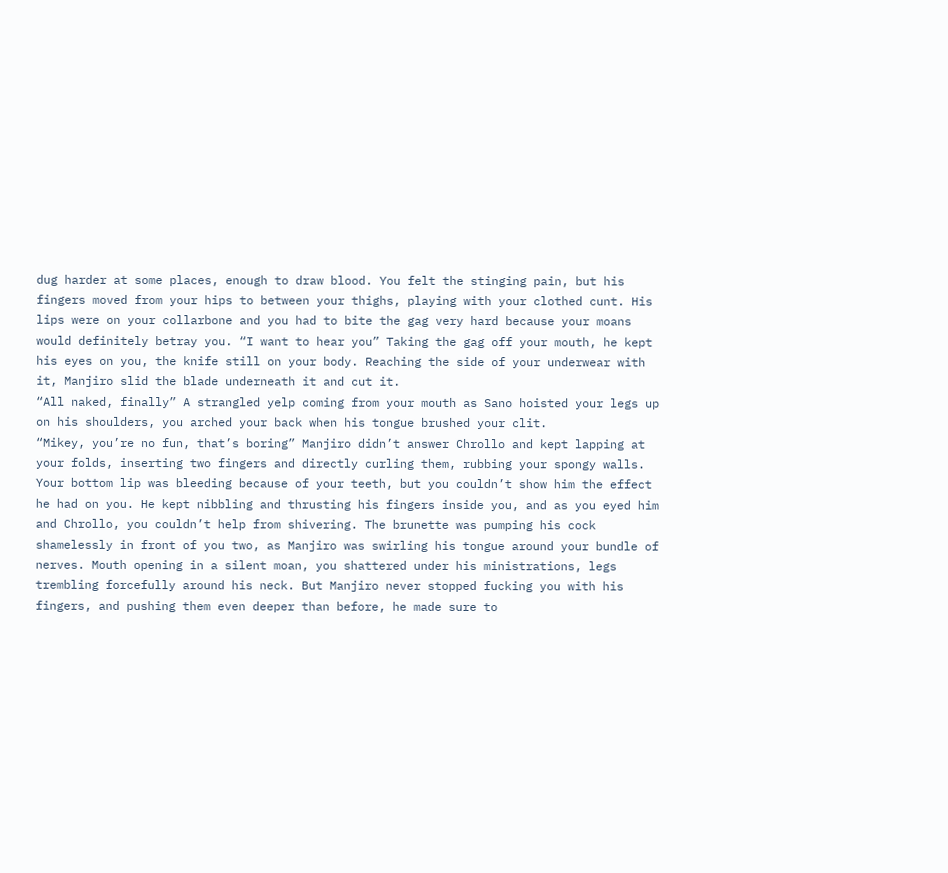dug harder at some places, enough to draw blood. You felt the stinging pain, but his fingers moved from your hips to between your thighs, playing with your clothed cunt. His lips were on your collarbone and you had to bite the gag very hard because your moans would definitely betray you. “I want to hear you” Taking the gag off your mouth, he kept his eyes on you, the knife still on your body. Reaching the side of your underwear with it, Manjiro slid the blade underneath it and cut it.
“All naked, finally” A strangled yelp coming from your mouth as Sano hoisted your legs up on his shoulders, you arched your back when his tongue brushed your clit.
“Mikey, you’re no fun, that’s boring” Manjiro didn’t answer Chrollo and kept lapping at your folds, inserting two fingers and directly curling them, rubbing your spongy walls. Your bottom lip was bleeding because of your teeth, but you couldn’t show him the effect he had on you. He kept nibbling and thrusting his fingers inside you, and as you eyed him and Chrollo, you couldn’t help from shivering. The brunette was pumping his cock shamelessly in front of you two, as Manjiro was swirling his tongue around your bundle of nerves. Mouth opening in a silent moan, you shattered under his ministrations, legs trembling forcefully around his neck. But Manjiro never stopped fucking you with his fingers, and pushing them even deeper than before, he made sure to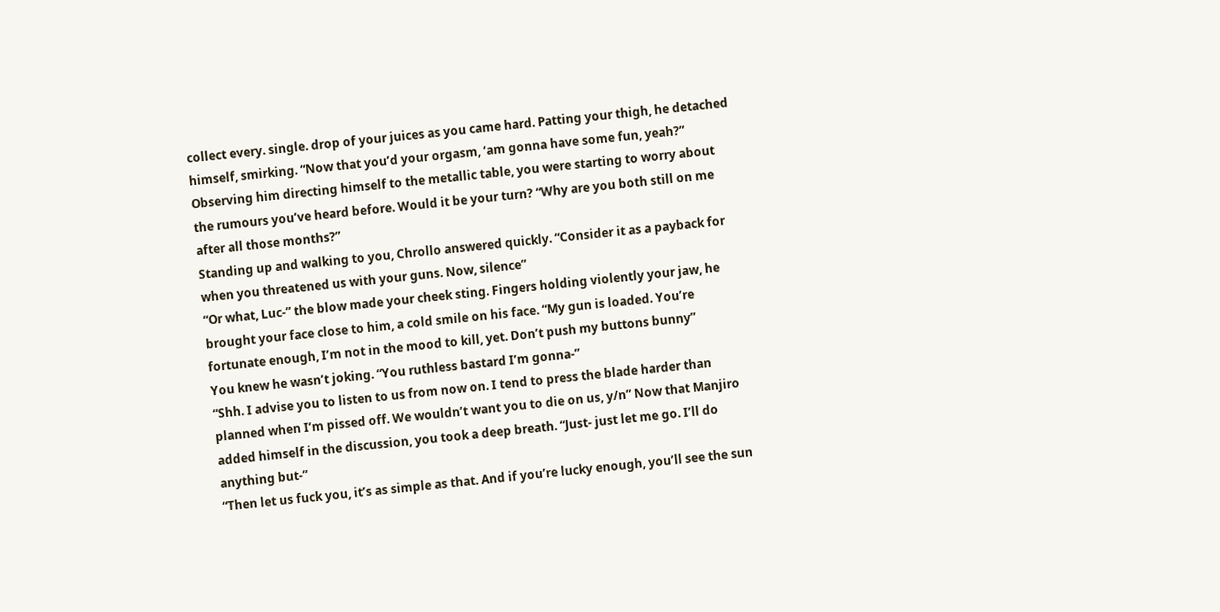collect every. single. drop of your juices as you came hard. Patting your thigh, he detached himself, smirking. “Now that you’d your orgasm, ‘am gonna have some fun, yeah?”
Observing him directing himself to the metallic table, you were starting to worry about the rumours you’ve heard before. Would it be your turn? “Why are you both still on me after all those months?”
Standing up and walking to you, Chrollo answered quickly. “Consider it as a payback for when you threatened us with your guns. Now, silence”
“Or what, Luc-” the blow made your cheek sting. Fingers holding violently your jaw, he brought your face close to him, a cold smile on his face. “My gun is loaded. You’re fortunate enough, I’m not in the mood to kill, yet. Don’t push my buttons bunny”
You knew he wasn’t joking. “You ruthless bastard I’m gonna-”
“Shh. I advise you to listen to us from now on. I tend to press the blade harder than planned when I’m pissed off. We wouldn’t want you to die on us, y/n” Now that Manjiro added himself in the discussion, you took a deep breath. “Just- just let me go. I’ll do anything but-”
“Then let us fuck you, it’s as simple as that. And if you’re lucky enough, you’ll see the sun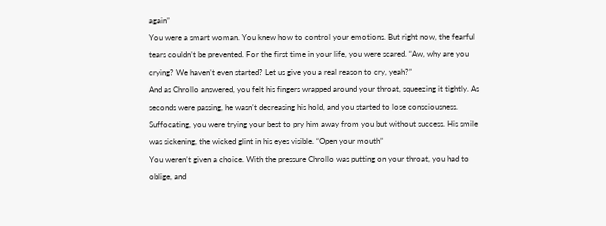again”
You were a smart woman. You knew how to control your emotions. But right now, the fearful tears couldn’t be prevented. For the first time in your life, you were scared. “Aw, why are you crying? We haven’t even started? Let us give you a real reason to cry, yeah?”
And as Chrollo answered, you felt his fingers wrapped around your throat, squeezing it tightly. As seconds were passing, he wasn’t decreasing his hold, and you started to lose consciousness. Suffocating, you were trying your best to pry him away from you but without success. His smile was sickening, the wicked glint in his eyes visible. “Open your mouth”
You weren’t given a choice. With the pressure Chrollo was putting on your throat, you had to oblige, and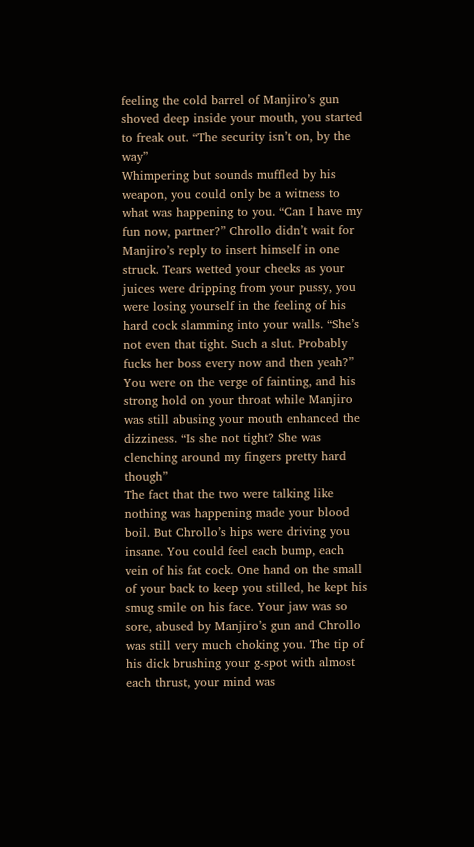feeling the cold barrel of Manjiro’s gun shoved deep inside your mouth, you started to freak out. “The security isn’t on, by the way”
Whimpering but sounds muffled by his weapon, you could only be a witness to what was happening to you. “Can I have my fun now, partner?” Chrollo didn’t wait for Manjiro’s reply to insert himself in one struck. Tears wetted your cheeks as your juices were dripping from your pussy, you were losing yourself in the feeling of his hard cock slamming into your walls. “She’s not even that tight. Such a slut. Probably fucks her boss every now and then yeah?” You were on the verge of fainting, and his strong hold on your throat while Manjiro was still abusing your mouth enhanced the dizziness. “Is she not tight? She was clenching around my fingers pretty hard though”
The fact that the two were talking like nothing was happening made your blood boil. But Chrollo’s hips were driving you insane. You could feel each bump, each vein of his fat cock. One hand on the small of your back to keep you stilled, he kept his smug smile on his face. Your jaw was so sore, abused by Manjiro’s gun and Chrollo was still very much choking you. The tip of his dick brushing your g-spot with almost each thrust, your mind was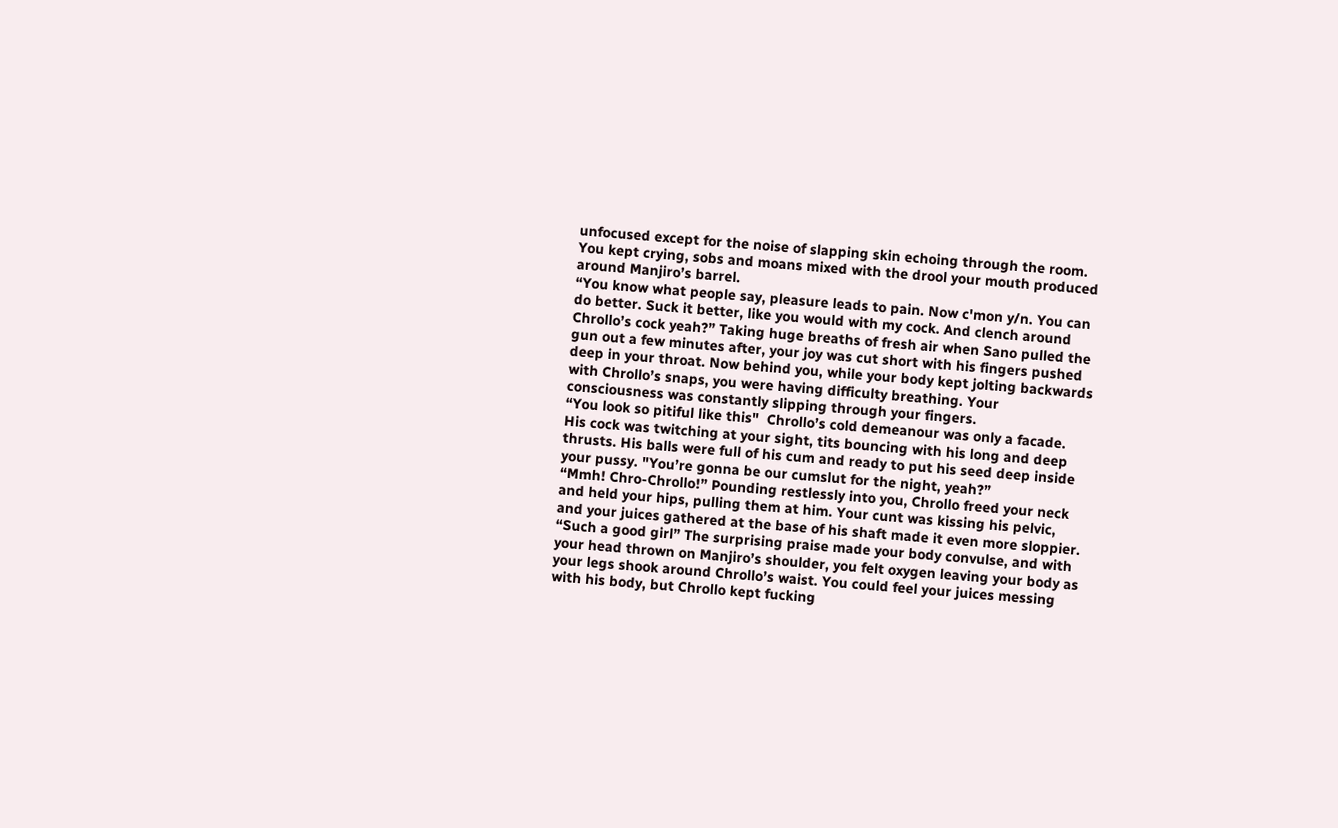unfocused except for the noise of slapping skin echoing through the room.
You kept crying, sobs and moans mixed with the drool your mouth produced around Manjiro’s barrel.
“You know what people say, pleasure leads to pain. Now c'mon y/n. You can do better. Suck it better, like you would with my cock. And clench around Chrollo’s cock yeah?” Taking huge breaths of fresh air when Sano pulled the gun out a few minutes after, your joy was cut short with his fingers pushed deep in your throat. Now behind you, while your body kept jolting backwards with Chrollo’s snaps, you were having difficulty breathing. Your consciousness was constantly slipping through your fingers.
“You look so pitiful like this"  Chrollo’s cold demeanour was only a facade. His cock was twitching at your sight, tits bouncing with his long and deep thrusts. His balls were full of his cum and ready to put his seed deep inside your pussy. "You’re gonna be our cumslut for the night, yeah?”
“Mmh! Chro-Chrollo!” Pounding restlessly into you, Chrollo freed your neck and held your hips, pulling them at him. Your cunt was kissing his pelvic, and your juices gathered at the base of his shaft made it even more sloppier.
“Such a good girl” The surprising praise made your body convulse, and with your head thrown on Manjiro’s shoulder, you felt oxygen leaving your body as your legs shook around Chrollo’s waist. You could feel your juices messing with his body, but Chrollo kept fucking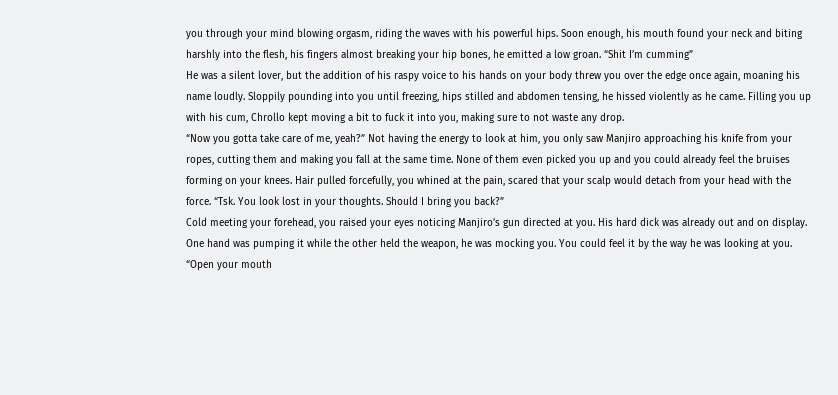you through your mind blowing orgasm, riding the waves with his powerful hips. Soon enough, his mouth found your neck and biting harshly into the flesh, his fingers almost breaking your hip bones, he emitted a low groan. “Shit I’m cumming”
He was a silent lover, but the addition of his raspy voice to his hands on your body threw you over the edge once again, moaning his name loudly. Sloppily pounding into you until freezing, hips stilled and abdomen tensing, he hissed violently as he came. Filling you up with his cum, Chrollo kept moving a bit to fuck it into you, making sure to not waste any drop.
“Now you gotta take care of me, yeah?” Not having the energy to look at him, you only saw Manjiro approaching his knife from your ropes, cutting them and making you fall at the same time. None of them even picked you up and you could already feel the bruises forming on your knees. Hair pulled forcefully, you whined at the pain, scared that your scalp would detach from your head with the force. “Tsk. You look lost in your thoughts. Should I bring you back?”
Cold meeting your forehead, you raised your eyes noticing Manjiro’s gun directed at you. His hard dick was already out and on display. One hand was pumping it while the other held the weapon, he was mocking you. You could feel it by the way he was looking at you. “Open your mouth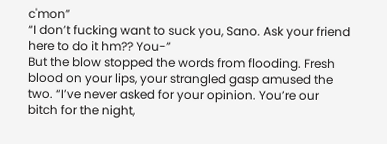c'mon”
“I don’t fucking want to suck you, Sano. Ask your friend here to do it hm?? You-”
But the blow stopped the words from flooding. Fresh blood on your lips, your strangled gasp amused the two. “I’ve never asked for your opinion. You’re our bitch for the night,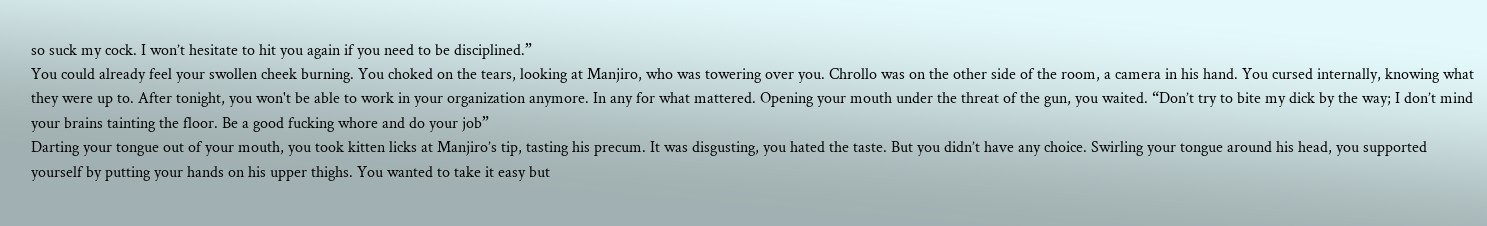so suck my cock. I won’t hesitate to hit you again if you need to be disciplined.”
You could already feel your swollen cheek burning. You choked on the tears, looking at Manjiro, who was towering over you. Chrollo was on the other side of the room, a camera in his hand. You cursed internally, knowing what they were up to. After tonight, you won't be able to work in your organization anymore. In any for what mattered. Opening your mouth under the threat of the gun, you waited. “Don’t try to bite my dick by the way; I don’t mind your brains tainting the floor. Be a good fucking whore and do your job”
Darting your tongue out of your mouth, you took kitten licks at Manjiro’s tip, tasting his precum. It was disgusting, you hated the taste. But you didn’t have any choice. Swirling your tongue around his head, you supported yourself by putting your hands on his upper thighs. You wanted to take it easy but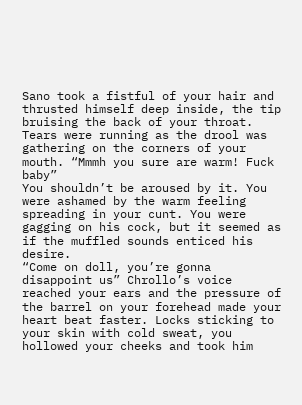Sano took a fistful of your hair and thrusted himself deep inside, the tip bruising the back of your throat. Tears were running as the drool was gathering on the corners of your mouth. “Mmmh you sure are warm! Fuck baby”
You shouldn’t be aroused by it. You were ashamed by the warm feeling spreading in your cunt. You were gagging on his cock, but it seemed as if the muffled sounds enticed his desire.
“Come on doll, you’re gonna disappoint us” Chrollo’s voice reached your ears and the pressure of the barrel on your forehead made your heart beat faster. Locks sticking to your skin with cold sweat, you hollowed your cheeks and took him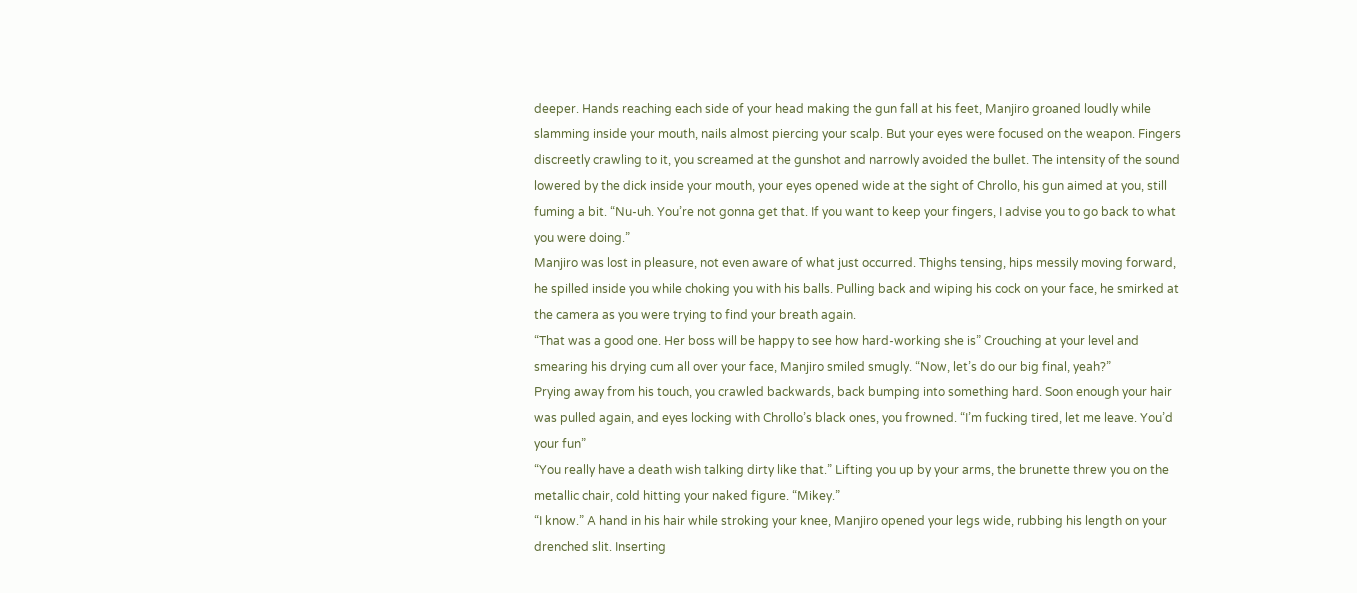deeper. Hands reaching each side of your head making the gun fall at his feet, Manjiro groaned loudly while slamming inside your mouth, nails almost piercing your scalp. But your eyes were focused on the weapon. Fingers discreetly crawling to it, you screamed at the gunshot and narrowly avoided the bullet. The intensity of the sound lowered by the dick inside your mouth, your eyes opened wide at the sight of Chrollo, his gun aimed at you, still fuming a bit. “Nu-uh. You’re not gonna get that. If you want to keep your fingers, I advise you to go back to what you were doing.”
Manjiro was lost in pleasure, not even aware of what just occurred. Thighs tensing, hips messily moving forward, he spilled inside you while choking you with his balls. Pulling back and wiping his cock on your face, he smirked at the camera as you were trying to find your breath again.
“That was a good one. Her boss will be happy to see how hard-working she is” Crouching at your level and smearing his drying cum all over your face, Manjiro smiled smugly. “Now, let’s do our big final, yeah?”
Prying away from his touch, you crawled backwards, back bumping into something hard. Soon enough your hair was pulled again, and eyes locking with Chrollo’s black ones, you frowned. “I’m fucking tired, let me leave. You’d your fun”
“You really have a death wish talking dirty like that.” Lifting you up by your arms, the brunette threw you on the metallic chair, cold hitting your naked figure. “Mikey.”
“I know.” A hand in his hair while stroking your knee, Manjiro opened your legs wide, rubbing his length on your drenched slit. Inserting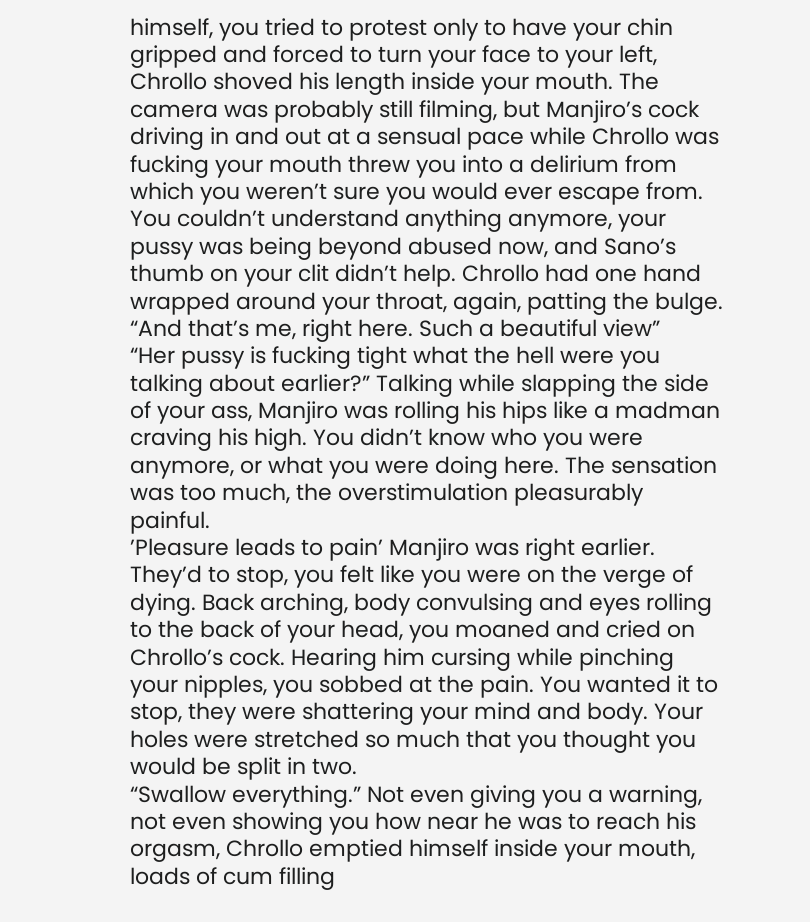himself, you tried to protest only to have your chin gripped and forced to turn your face to your left, Chrollo shoved his length inside your mouth. The camera was probably still filming, but Manjiro’s cock driving in and out at a sensual pace while Chrollo was fucking your mouth threw you into a delirium from which you weren’t sure you would ever escape from.
You couldn’t understand anything anymore, your pussy was being beyond abused now, and Sano’s thumb on your clit didn’t help. Chrollo had one hand wrapped around your throat, again, patting the bulge. “And that’s me, right here. Such a beautiful view”
“Her pussy is fucking tight what the hell were you talking about earlier?” Talking while slapping the side of your ass, Manjiro was rolling his hips like a madman craving his high. You didn’t know who you were anymore, or what you were doing here. The sensation was too much, the overstimulation pleasurably painful.
’Pleasure leads to pain’ Manjiro was right earlier. They’d to stop, you felt like you were on the verge of dying. Back arching, body convulsing and eyes rolling to the back of your head, you moaned and cried on Chrollo’s cock. Hearing him cursing while pinching your nipples, you sobbed at the pain. You wanted it to stop, they were shattering your mind and body. Your holes were stretched so much that you thought you would be split in two.
“Swallow everything.” Not even giving you a warning, not even showing you how near he was to reach his orgasm, Chrollo emptied himself inside your mouth, loads of cum filling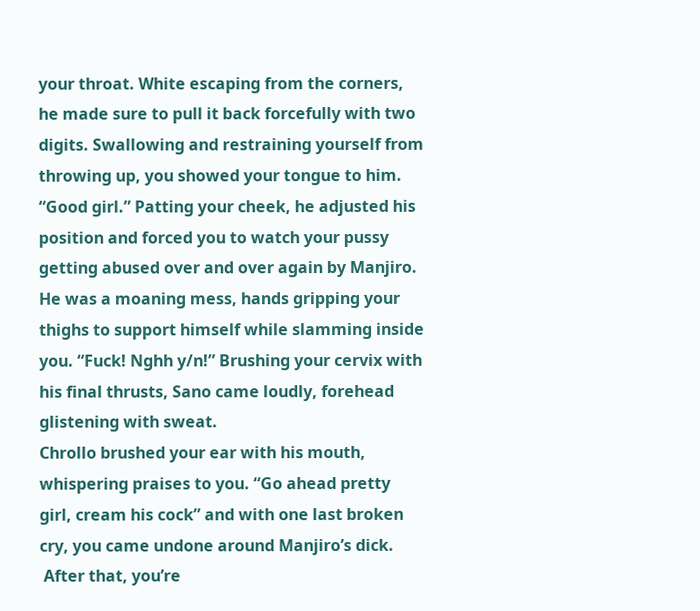your throat. White escaping from the corners, he made sure to pull it back forcefully with two digits. Swallowing and restraining yourself from throwing up, you showed your tongue to him.
“Good girl.” Patting your cheek, he adjusted his position and forced you to watch your pussy getting abused over and over again by Manjiro.
He was a moaning mess, hands gripping your thighs to support himself while slamming inside you. “Fuck! Nghh y/n!” Brushing your cervix with his final thrusts, Sano came loudly, forehead glistening with sweat.
Chrollo brushed your ear with his mouth, whispering praises to you. “Go ahead pretty girl, cream his cock” and with one last broken cry, you came undone around Manjiro’s dick.
 After that, you’re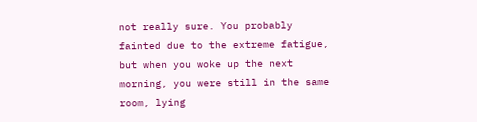not really sure. You probably fainted due to the extreme fatigue, but when you woke up the next morning, you were still in the same room, lying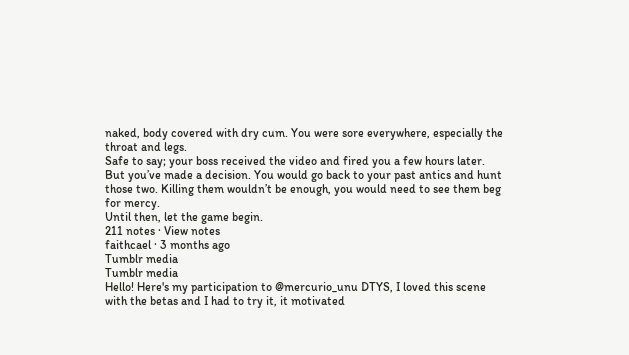naked, body covered with dry cum. You were sore everywhere, especially the throat and legs.
Safe to say; your boss received the video and fired you a few hours later.
But you’ve made a decision. You would go back to your past antics and hunt those two. Killing them wouldn’t be enough, you would need to see them beg for mercy.
Until then, let the game begin.
211 notes · View notes
faithcael · 3 months ago
Tumblr media
Tumblr media
Hello! Here's my participation to @mercurio_unu DTYS, I loved this scene with the betas and I had to try it, it motivated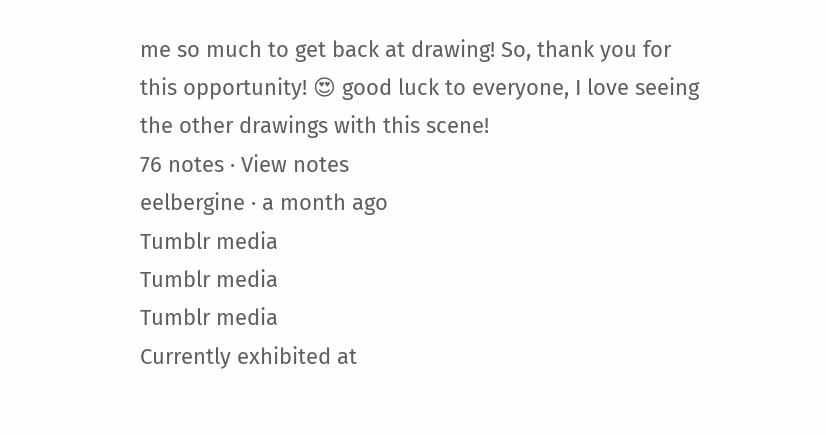me so much to get back at drawing! So, thank you for this opportunity! 😍 good luck to everyone, I love seeing the other drawings with this scene!
76 notes · View notes
eelbergine · a month ago
Tumblr media
Tumblr media
Tumblr media
Currently exhibited at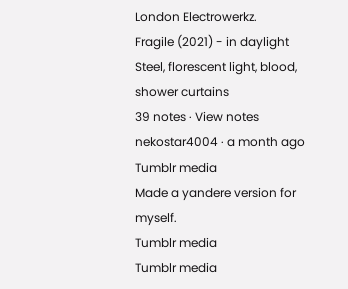London Electrowerkz.
Fragile (2021) - in daylight
Steel, florescent light, blood, shower curtains
39 notes · View notes
nekostar4004 · a month ago
Tumblr media
Made a yandere version for myself.
Tumblr media
Tumblr media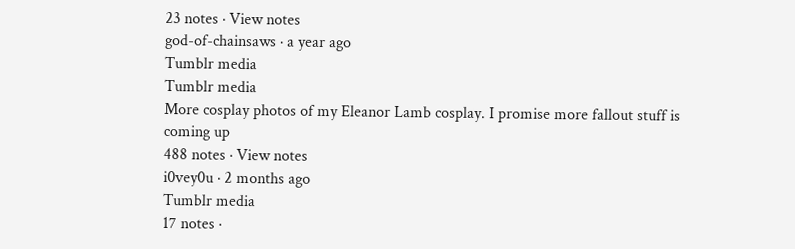23 notes · View notes
god-of-chainsaws · a year ago
Tumblr media
Tumblr media
More cosplay photos of my Eleanor Lamb cosplay. I promise more fallout stuff is coming up
488 notes · View notes
i0vey0u · 2 months ago
Tumblr media
17 notes ·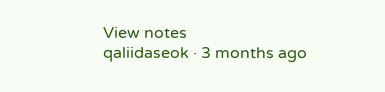View notes
qaliidaseok · 3 months ago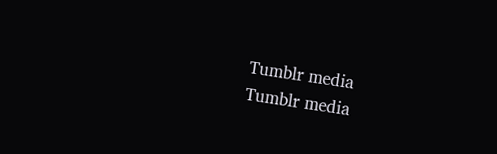Tumblr media
Tumblr media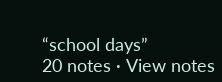“school days”
20 notes · View notes